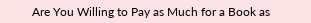Are You Willing to Pay as Much for a Book as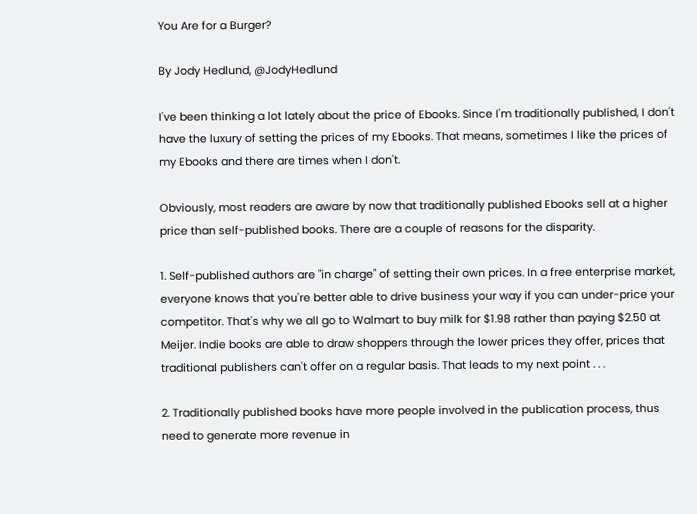You Are for a Burger?

By Jody Hedlund, @JodyHedlund

I've been thinking a lot lately about the price of Ebooks. Since I'm traditionally published, I don't have the luxury of setting the prices of my Ebooks. That means, sometimes I like the prices of my Ebooks and there are times when I don't.

Obviously, most readers are aware by now that traditionally published Ebooks sell at a higher price than self-published books. There are a couple of reasons for the disparity.

1. Self-published authors are "in charge" of setting their own prices. In a free enterprise market, everyone knows that you're better able to drive business your way if you can under-price your competitor. That's why we all go to Walmart to buy milk for $1.98 rather than paying $2.50 at Meijer. Indie books are able to draw shoppers through the lower prices they offer, prices that traditional publishers can't offer on a regular basis. That leads to my next point . . .

2. Traditionally published books have more people involved in the publication process, thus need to generate more revenue in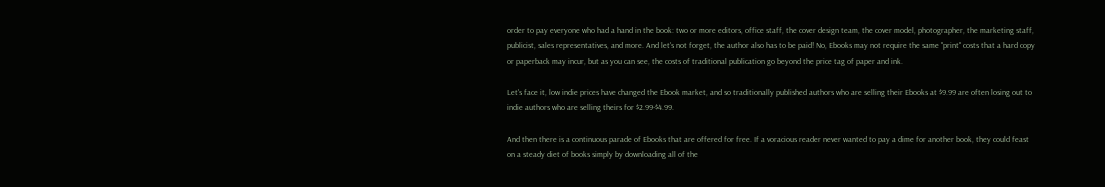order to pay everyone who had a hand in the book: two or more editors, office staff, the cover design team, the cover model, photographer, the marketing staff, publicist, sales representatives, and more. And let's not forget, the author also has to be paid! No, Ebooks may not require the same "print" costs that a hard copy or paperback may incur, but as you can see, the costs of traditional publication go beyond the price tag of paper and ink.

Let's face it, low indie prices have changed the Ebook market, and so traditionally published authors who are selling their Ebooks at $9.99 are often losing out to indie authors who are selling theirs for $2.99-$4.99.

And then there is a continuous parade of Ebooks that are offered for free. If a voracious reader never wanted to pay a dime for another book, they could feast on a steady diet of books simply by downloading all of the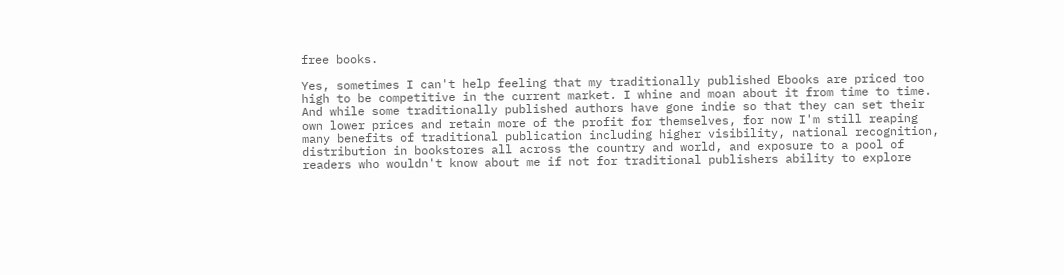free books.

Yes, sometimes I can't help feeling that my traditionally published Ebooks are priced too high to be competitive in the current market. I whine and moan about it from time to time. And while some traditionally published authors have gone indie so that they can set their own lower prices and retain more of the profit for themselves, for now I'm still reaping many benefits of traditional publication including higher visibility, national recognition, distribution in bookstores all across the country and world, and exposure to a pool of readers who wouldn't know about me if not for traditional publishers ability to explore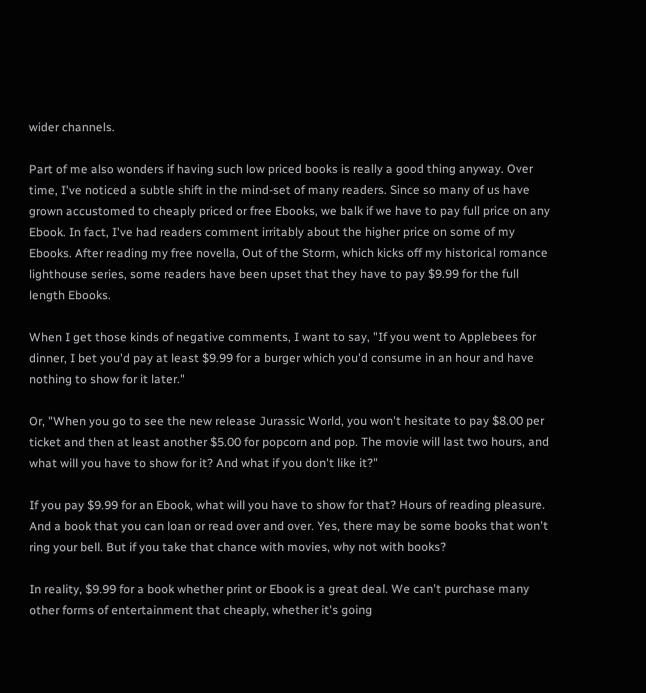wider channels.

Part of me also wonders if having such low priced books is really a good thing anyway. Over time, I've noticed a subtle shift in the mind-set of many readers. Since so many of us have grown accustomed to cheaply priced or free Ebooks, we balk if we have to pay full price on any Ebook. In fact, I've had readers comment irritably about the higher price on some of my Ebooks. After reading my free novella, Out of the Storm, which kicks off my historical romance lighthouse series, some readers have been upset that they have to pay $9.99 for the full length Ebooks.

When I get those kinds of negative comments, I want to say, "If you went to Applebees for dinner, I bet you'd pay at least $9.99 for a burger which you'd consume in an hour and have nothing to show for it later."

Or, "When you go to see the new release Jurassic World, you won't hesitate to pay $8.00 per ticket and then at least another $5.00 for popcorn and pop. The movie will last two hours, and what will you have to show for it? And what if you don't like it?"

If you pay $9.99 for an Ebook, what will you have to show for that? Hours of reading pleasure. And a book that you can loan or read over and over. Yes, there may be some books that won't ring your bell. But if you take that chance with movies, why not with books?

In reality, $9.99 for a book whether print or Ebook is a great deal. We can't purchase many other forms of entertainment that cheaply, whether it's going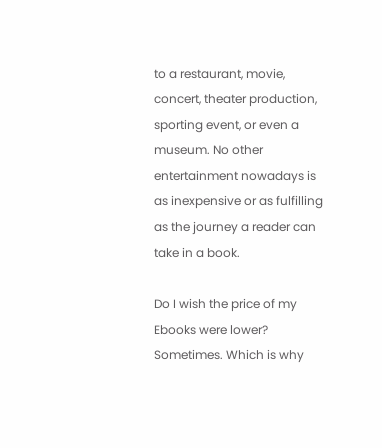to a restaurant, movie, concert, theater production, sporting event, or even a museum. No other entertainment nowadays is as inexpensive or as fulfilling as the journey a reader can take in a book.

Do I wish the price of my Ebooks were lower? Sometimes. Which is why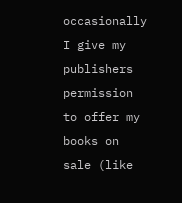occasionally I give my publishers permission to offer my books on sale (like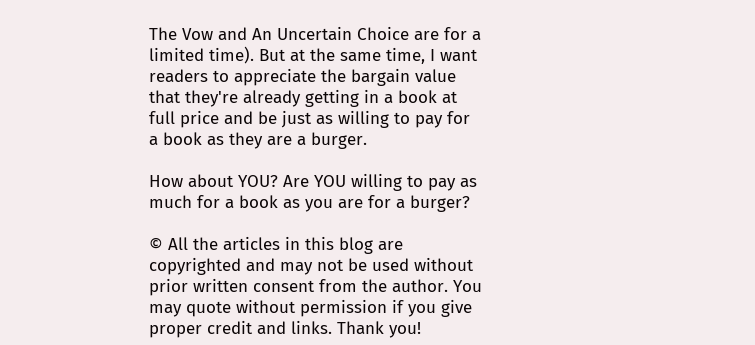The Vow and An Uncertain Choice are for a limited time). But at the same time, I want readers to appreciate the bargain value that they're already getting in a book at full price and be just as willing to pay for a book as they are a burger.

How about YOU? Are YOU willing to pay as much for a book as you are for a burger?

© All the articles in this blog are copyrighted and may not be used without prior written consent from the author. You may quote without permission if you give proper credit and links. Thank you!